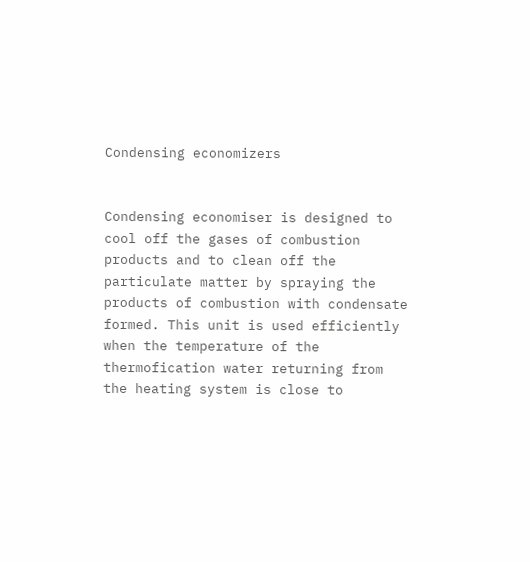Condensing economizers


Condensing economiser is designed to cool off the gases of combustion products and to clean off the particulate matter by spraying the products of combustion with condensate formed. This unit is used efficiently when the temperature of the thermofication water returning from the heating system is close to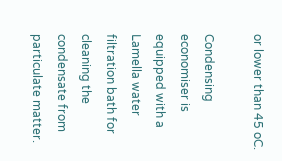or lower than 45 oC.

Condensing economiser is equipped with a Lamella water filtration bath for cleaning the condensate from particulate matter.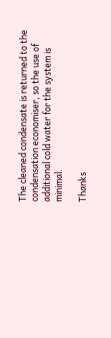The cleaned condensate is returned to the condensation economiser, so the use of additional cold water for the system is minimal.

Thanks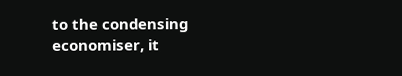to the condensing economiser, it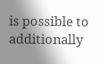is possible to additionally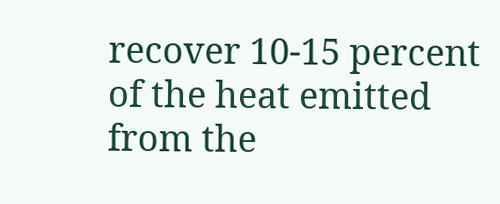recover 10-15 percent of the heat emitted from the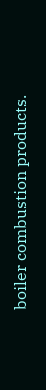boiler combustion products.